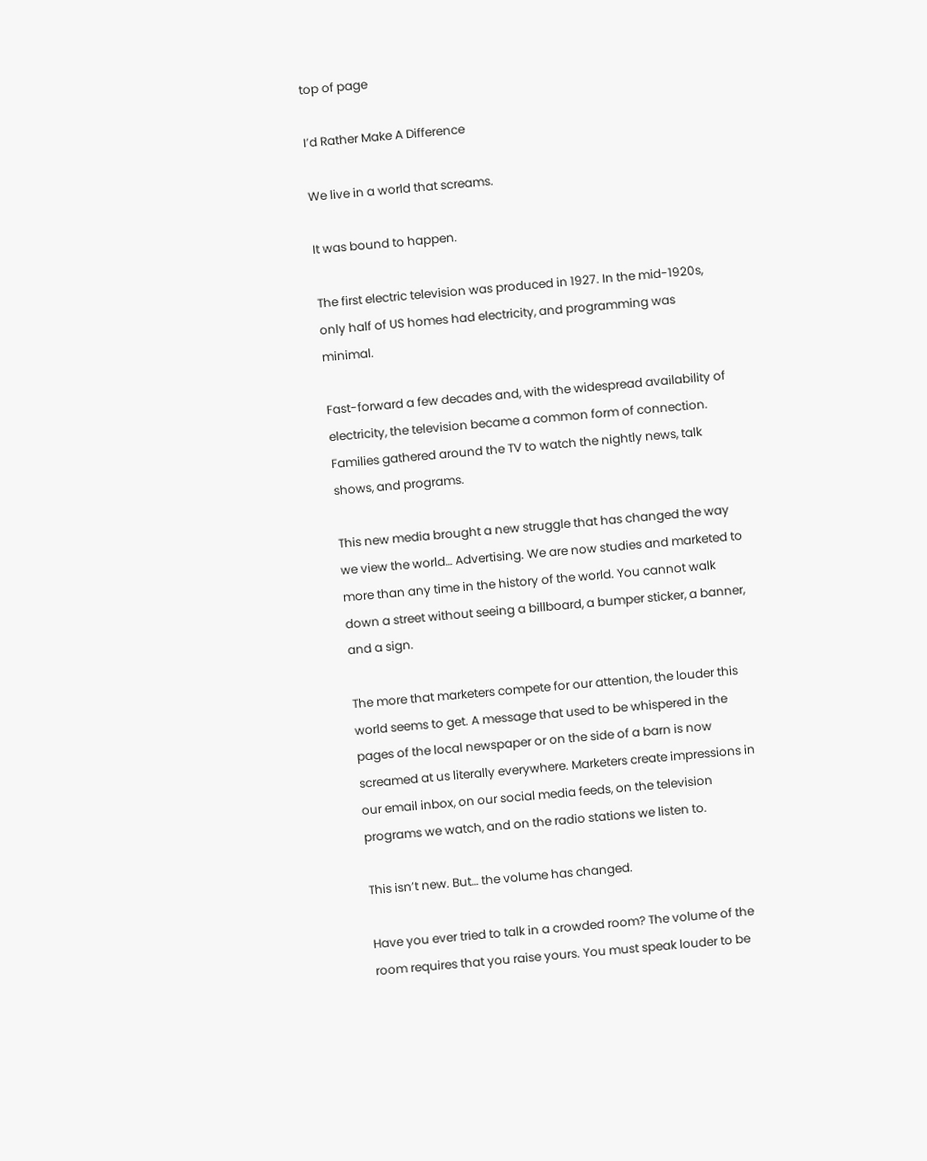top of page

I’d Rather Make A Difference

We live in a world that screams.

It was bound to happen.

The first electric television was produced in 1927. In the mid-1920s, only half of US homes had electricity, and programming was minimal.

Fast-forward a few decades and, with the widespread availability of electricity, the television became a common form of connection. Families gathered around the TV to watch the nightly news, talk shows, and programs.

This new media brought a new struggle that has changed the way we view the world… Advertising. We are now studies and marketed to more than any time in the history of the world. You cannot walk down a street without seeing a billboard, a bumper sticker, a banner, and a sign.

The more that marketers compete for our attention, the louder this world seems to get. A message that used to be whispered in the pages of the local newspaper or on the side of a barn is now screamed at us literally everywhere. Marketers create impressions in our email inbox, on our social media feeds, on the television programs we watch, and on the radio stations we listen to.

This isn’t new. But… the volume has changed.

Have you ever tried to talk in a crowded room? The volume of the room requires that you raise yours. You must speak louder to be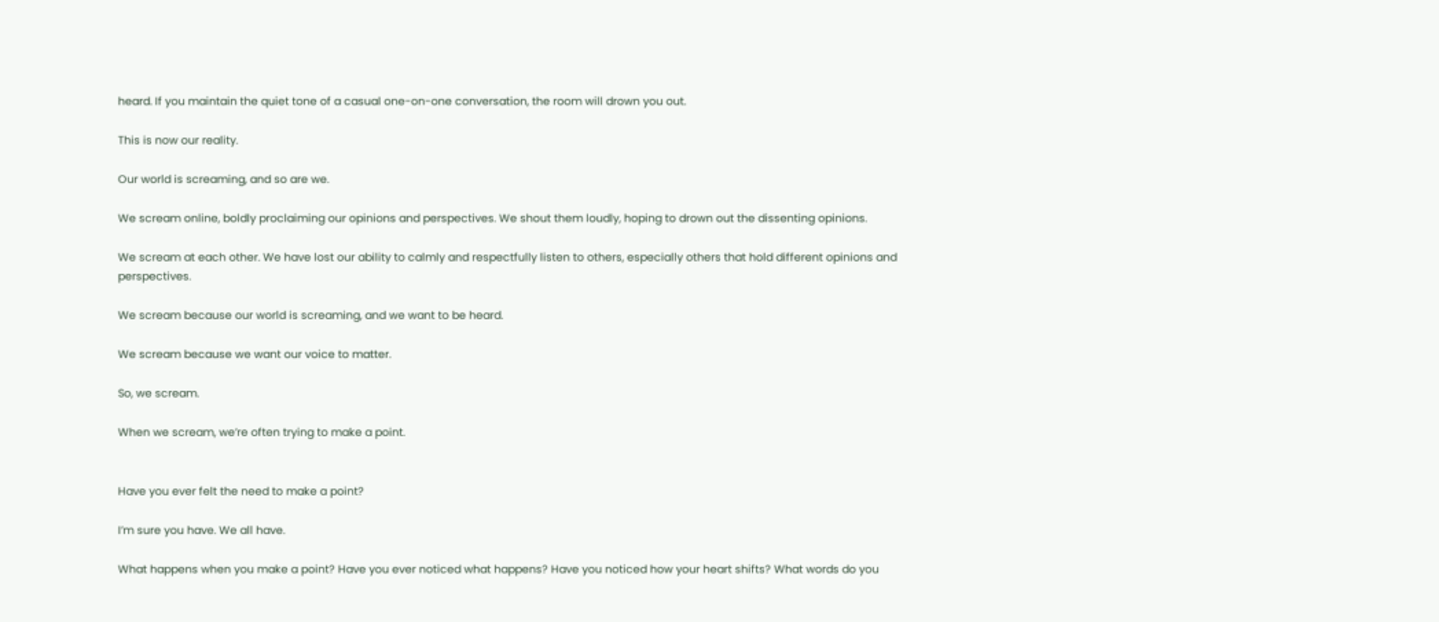heard. If you maintain the quiet tone of a casual one-on-one conversation, the room will drown you out.

This is now our reality.

Our world is screaming, and so are we.

We scream online, boldly proclaiming our opinions and perspectives. We shout them loudly, hoping to drown out the dissenting opinions.

We scream at each other. We have lost our ability to calmly and respectfully listen to others, especially others that hold different opinions and perspectives.

We scream because our world is screaming, and we want to be heard.

We scream because we want our voice to matter.

So, we scream.

When we scream, we’re often trying to make a point.


Have you ever felt the need to make a point?

I’m sure you have. We all have.

What happens when you make a point? Have you ever noticed what happens? Have you noticed how your heart shifts? What words do you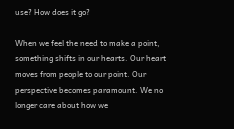use? How does it go?

When we feel the need to make a point, something shifts in our hearts. Our heart moves from people to our point. Our perspective becomes paramount. We no longer care about how we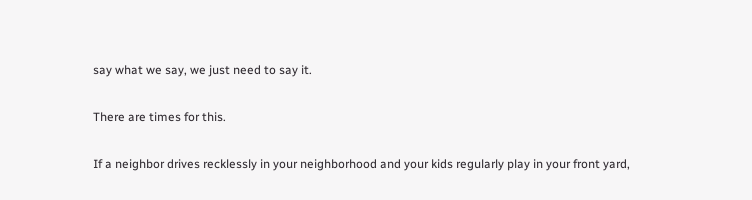say what we say, we just need to say it.

There are times for this.

If a neighbor drives recklessly in your neighborhood and your kids regularly play in your front yard,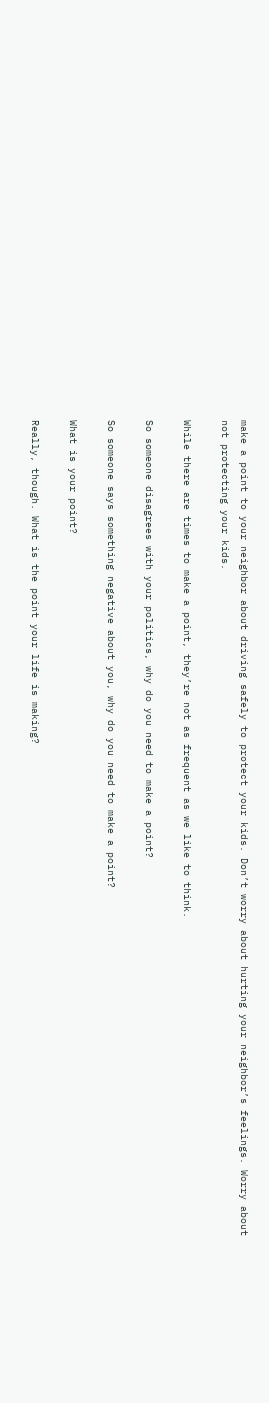make a point to your neighbor about driving safely to protect your kids. Don’t worry about hurting your neighbor’s feelings. Worry about not protecting your kids.

While there are times to make a point, they’re not as frequent as we like to think.

So someone disagrees with your politics, why do you need to make a point?

So someone says something negative about you, why do you need to make a point?

What is your point?

Really, though. What is the point your life is making?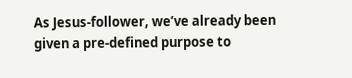As Jesus-follower, we’ve already been given a pre-defined purpose to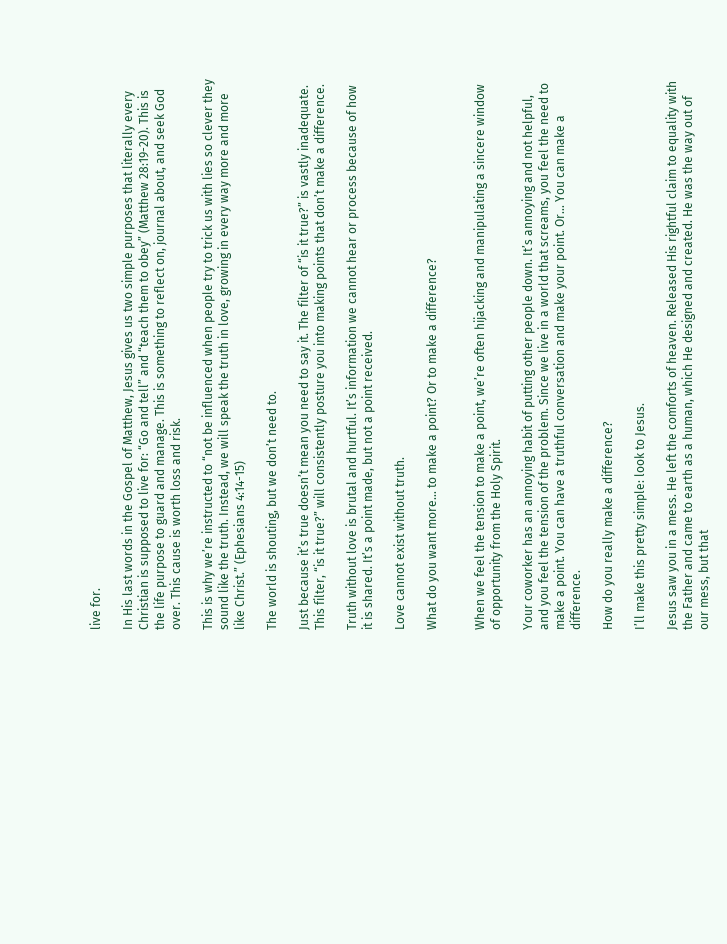live for.

In His last words in the Gospel of Matthew, Jesus gives us two simple purposes that literally every Christian is supposed to live for: “Go and tell” and “teach them to obey” (Matthew 28:19-20). This is the life purpose to guard and manage. This is something to reflect on, journal about, and seek God over. This cause is worth loss and risk.

This is why we’re instructed to “not be influenced when people try to trick us with lies so clever they sound like the truth. Instead, we will speak the truth in love, growing in every way more and more like Christ.” (Ephesians 4:14-15)

The world is shouting, but we don’t need to.

Just because it’s true doesn’t mean you need to say it. The filter of “is it true?” is vastly inadequate. This filter, “is it true?” will consistently posture you into making points that don’t make a difference.

Truth without love is brutal and hurtful. It’s information we cannot hear or process because of how it is shared. It’s a point made, but not a point received.

Love cannot exist without truth.

What do you want more… to make a point? Or to make a difference?


When we feel the tension to make a point, we’re often hijacking and manipulating a sincere window of opportunity from the Holy Spirit.

Your coworker has an annoying habit of putting other people down. It’s annoying and not helpful, and you feel the tension of the problem. Since we live in a world that screams, you feel the need to make a point. You can have a truthful conversation and make your point. Or… You can make a difference.

How do you really make a difference?

I’ll make this pretty simple: look to Jesus.

Jesus saw you in a mess. He left the comforts of heaven. Released His rightful claim to equality with the Father and came to earth as a human, which He designed and created. He was the way out of our mess, but that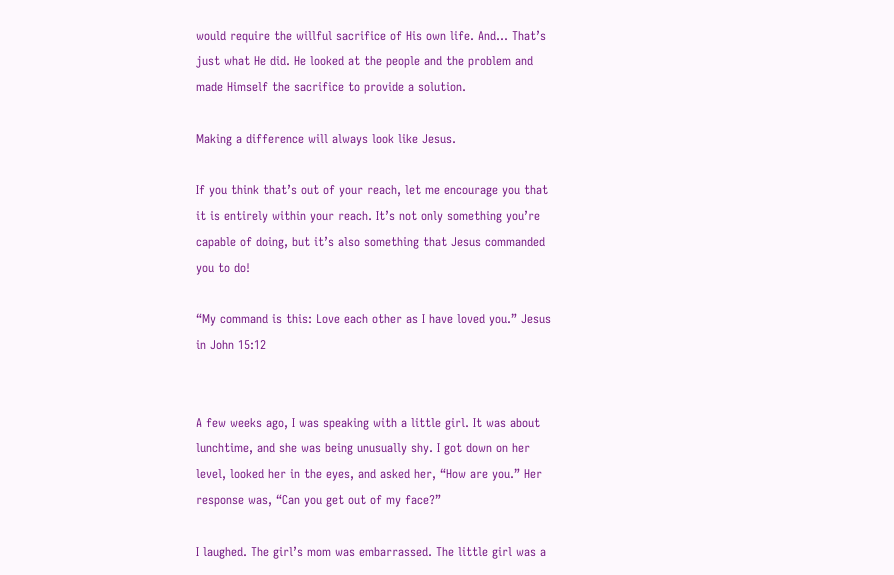would require the willful sacrifice of His own life. And… That’s just what He did. He looked at the people and the problem and made Himself the sacrifice to provide a solution.

Making a difference will always look like Jesus.

If you think that’s out of your reach, let me encourage you that it is entirely within your reach. It’s not only something you’re capable of doing, but it’s also something that Jesus commanded you to do!

“My command is this: Love each other as I have loved you.” Jesus in John 15:12


A few weeks ago, I was speaking with a little girl. It was about lunchtime, and she was being unusually shy. I got down on her level, looked her in the eyes, and asked her, “How are you.” Her response was, “Can you get out of my face?”

I laughed. The girl’s mom was embarrassed. The little girl was a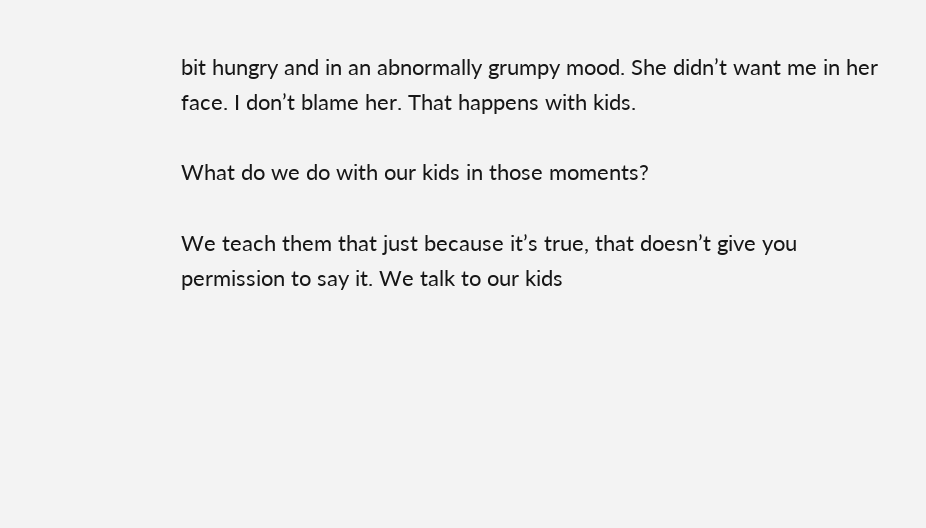bit hungry and in an abnormally grumpy mood. She didn’t want me in her face. I don’t blame her. That happens with kids.

What do we do with our kids in those moments?

We teach them that just because it’s true, that doesn’t give you permission to say it. We talk to our kids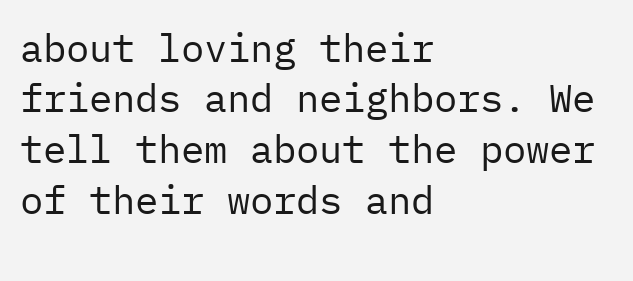about loving their friends and neighbors. We tell them about the power of their words and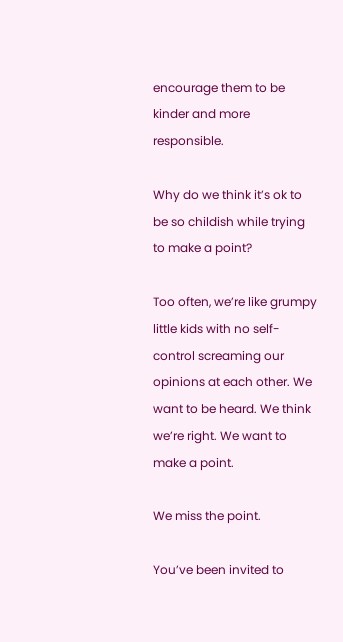encourage them to be kinder and more responsible.

Why do we think it’s ok to be so childish while trying to make a point?

Too often, we’re like grumpy little kids with no self-control screaming our opinions at each other. We want to be heard. We think we’re right. We want to make a point.

We miss the point.

You’ve been invited to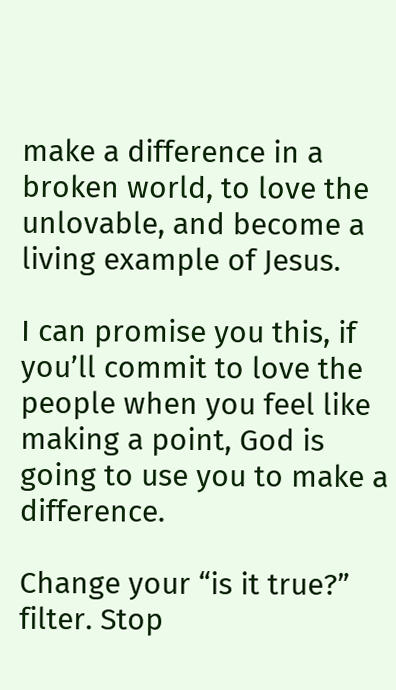make a difference in a broken world, to love the unlovable, and become a living example of Jesus.

I can promise you this, if you’ll commit to love the people when you feel like making a point, God is going to use you to make a difference.

Change your “is it true?” filter. Stop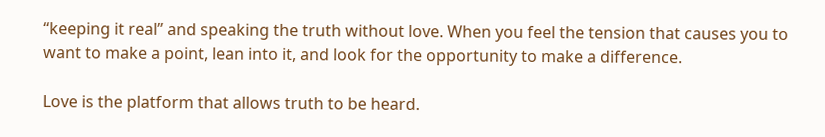“keeping it real” and speaking the truth without love. When you feel the tension that causes you to want to make a point, lean into it, and look for the opportunity to make a difference.

Love is the platform that allows truth to be heard.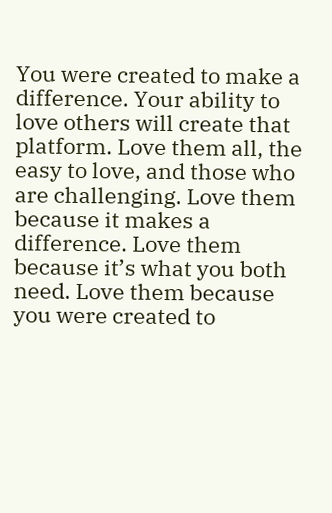You were created to make a difference. Your ability to love others will create that platform. Love them all, the easy to love, and those who are challenging. Love them because it makes a difference. Love them because it’s what you both need. Love them because you were created to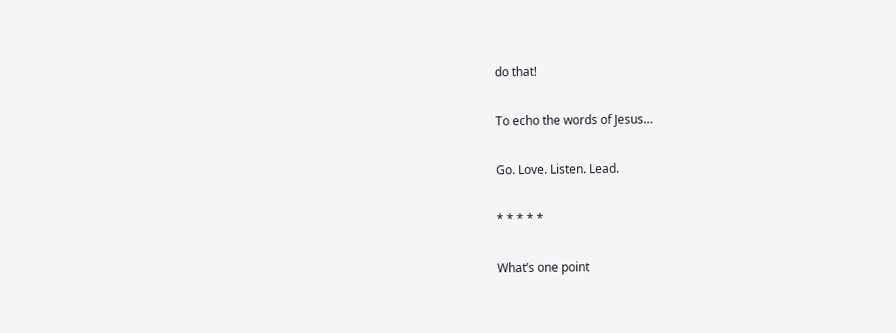do that!

To echo the words of Jesus…

Go. Love. Listen. Lead.

* * * * *

What’s one point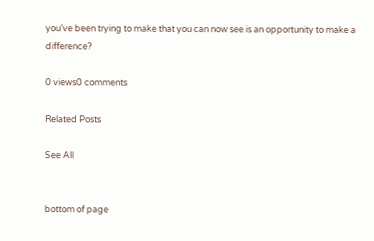you’ve been trying to make that you can now see is an opportunity to make a difference?

0 views0 comments

Related Posts

See All


bottom of page